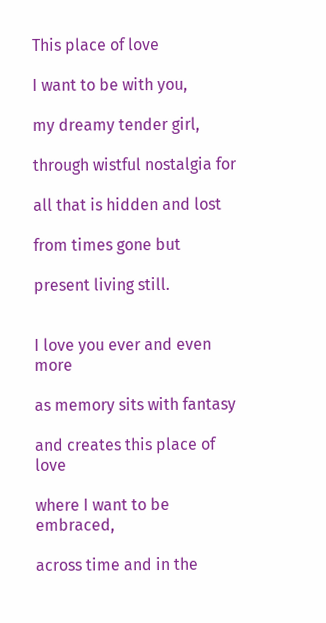This place of love

I want to be with you,

my dreamy tender girl,

through wistful nostalgia for

all that is hidden and lost

from times gone but

present living still.


I love you ever and even more

as memory sits with fantasy

and creates this place of love

where I want to be embraced,

across time and in the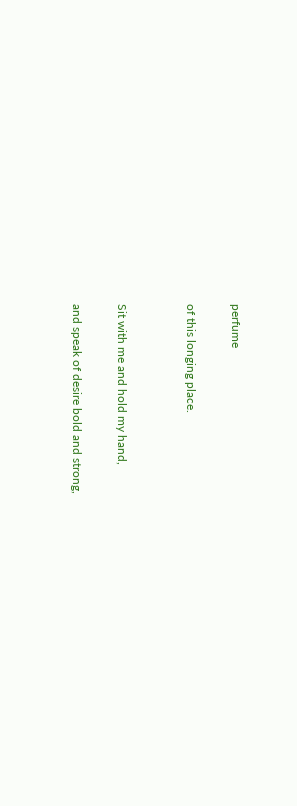perfume

of this longing place.


Sit with me and hold my hand,

and speak of desire bold and strong,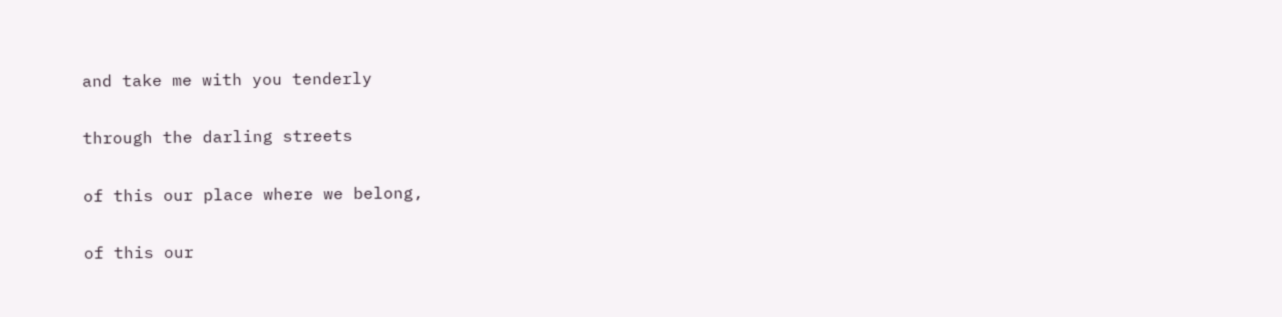and take me with you tenderly

through the darling streets

of this our place where we belong,

of this our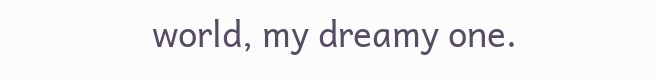world, my dreamy one.